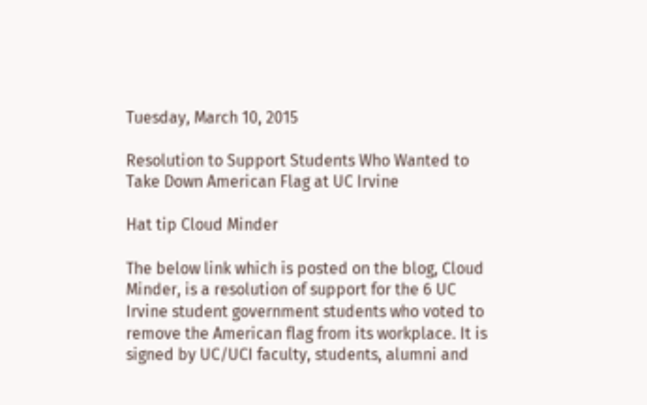Tuesday, March 10, 2015

Resolution to Support Students Who Wanted to Take Down American Flag at UC Irvine

Hat tip Cloud Minder

The below link which is posted on the blog, Cloud Minder, is a resolution of support for the 6 UC Irvine student government students who voted to remove the American flag from its workplace. It is signed by UC/UCI faculty, students, alumni and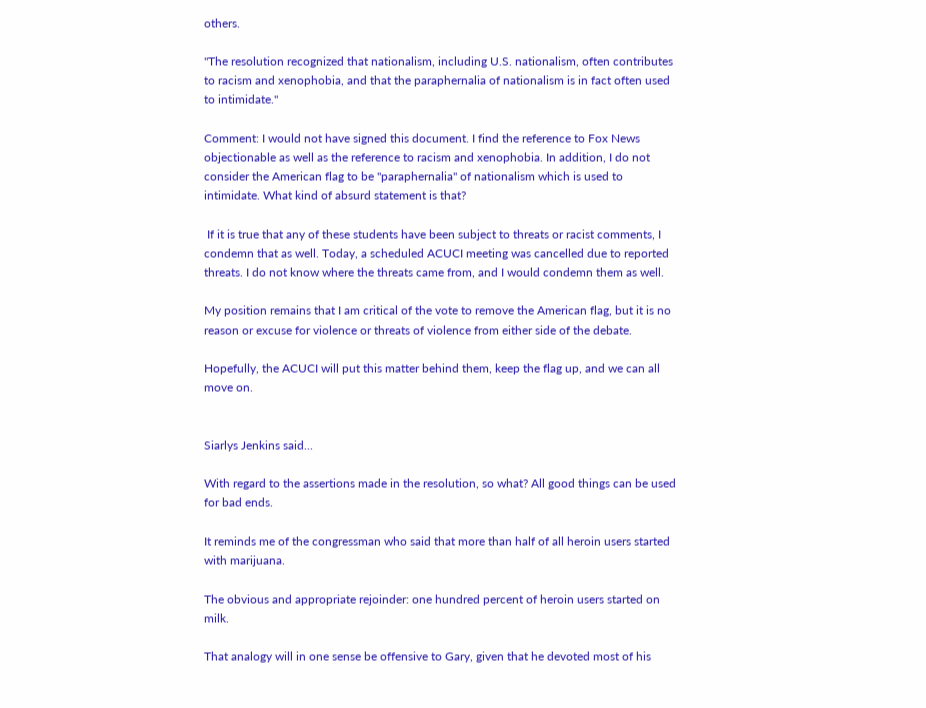others.

"The resolution recognized that nationalism, including U.S. nationalism, often contributes to racism and xenophobia, and that the paraphernalia of nationalism is in fact often used to intimidate."

Comment: I would not have signed this document. I find the reference to Fox News objectionable as well as the reference to racism and xenophobia. In addition, I do not consider the American flag to be "paraphernalia" of nationalism which is used to intimidate. What kind of absurd statement is that?

 If it is true that any of these students have been subject to threats or racist comments, I condemn that as well. Today, a scheduled ACUCI meeting was cancelled due to reported threats. I do not know where the threats came from, and I would condemn them as well.

My position remains that I am critical of the vote to remove the American flag, but it is no reason or excuse for violence or threats of violence from either side of the debate.

Hopefully, the ACUCI will put this matter behind them, keep the flag up, and we can all move on.


Siarlys Jenkins said...

With regard to the assertions made in the resolution, so what? All good things can be used for bad ends.

It reminds me of the congressman who said that more than half of all heroin users started with marijuana.

The obvious and appropriate rejoinder: one hundred percent of heroin users started on milk.

That analogy will in one sense be offensive to Gary, given that he devoted most of his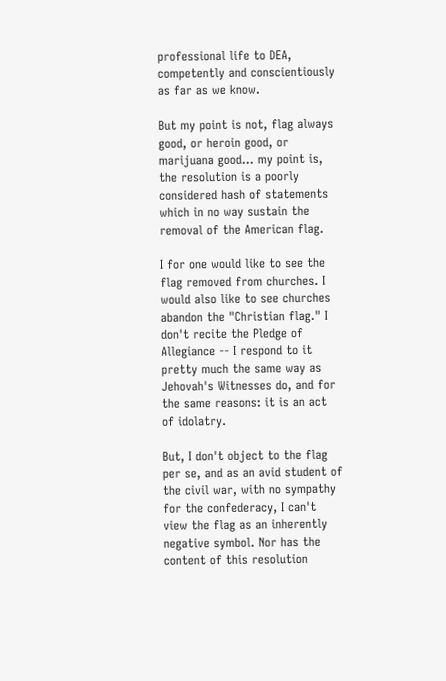professional life to DEA, competently and conscientiously as far as we know.

But my point is not, flag always good, or heroin good, or marijuana good... my point is, the resolution is a poorly considered hash of statements which in no way sustain the removal of the American flag.

I for one would like to see the flag removed from churches. I would also like to see churches abandon the "Christian flag." I don't recite the Pledge of Allegiance -- I respond to it pretty much the same way as Jehovah's Witnesses do, and for the same reasons: it is an act of idolatry.

But, I don't object to the flag per se, and as an avid student of the civil war, with no sympathy for the confederacy, I can't view the flag as an inherently negative symbol. Nor has the content of this resolution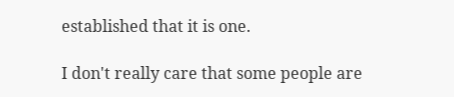established that it is one.

I don't really care that some people are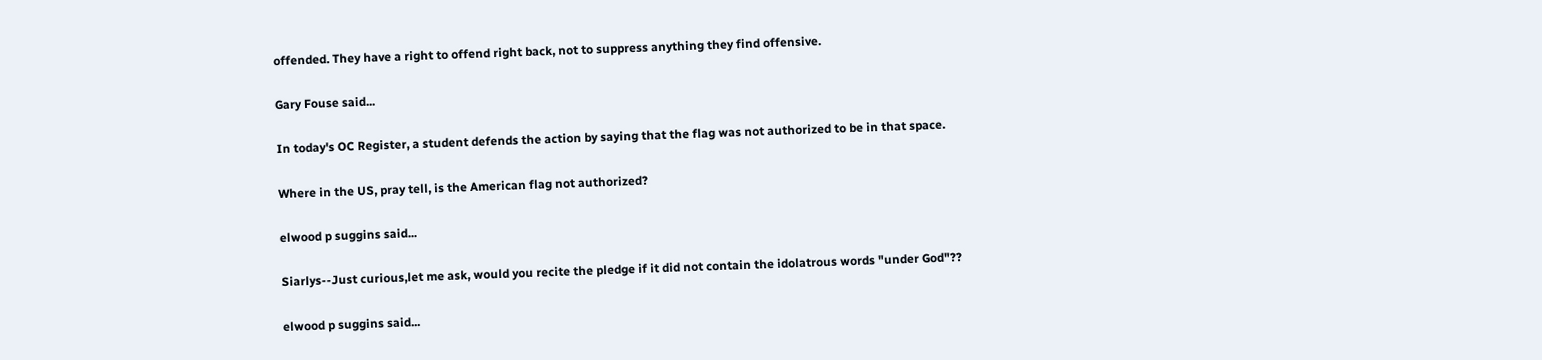offended. They have a right to offend right back, not to suppress anything they find offensive.

Gary Fouse said...

In today's OC Register, a student defends the action by saying that the flag was not authorized to be in that space.

Where in the US, pray tell, is the American flag not authorized?

elwood p suggins said...

Siarlys--Just curious,let me ask, would you recite the pledge if it did not contain the idolatrous words "under God"??

elwood p suggins said...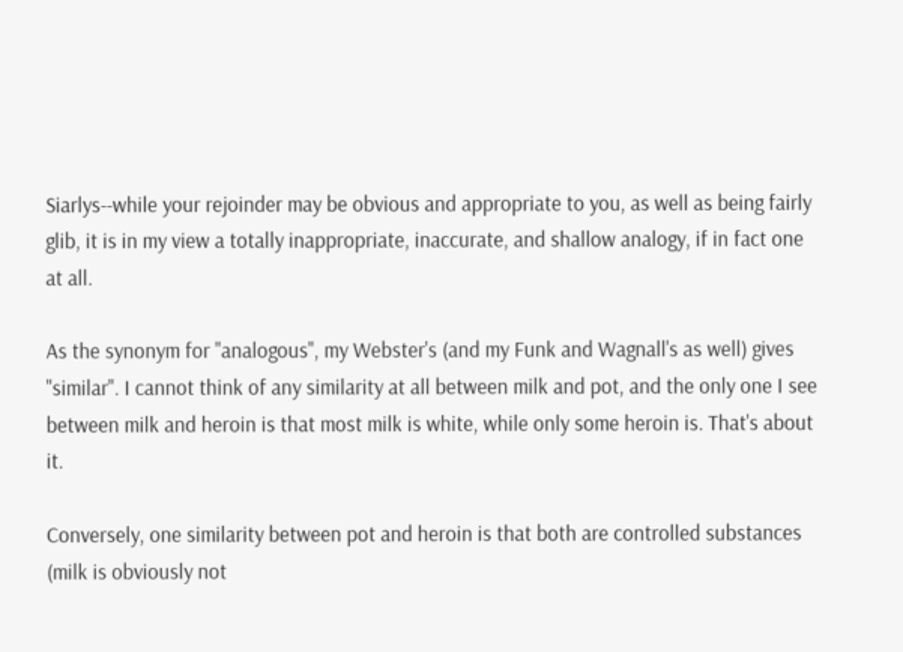Siarlys--while your rejoinder may be obvious and appropriate to you, as well as being fairly glib, it is in my view a totally inappropriate, inaccurate, and shallow analogy, if in fact one at all.

As the synonym for "analogous", my Webster's (and my Funk and Wagnall's as well) gives "similar". I cannot think of any similarity at all between milk and pot, and the only one I see between milk and heroin is that most milk is white, while only some heroin is. That's about it.

Conversely, one similarity between pot and heroin is that both are controlled substances (milk is obviously not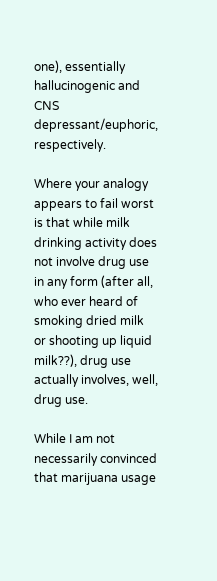one), essentially hallucinogenic and CNS depressant/euphoric, respectively.

Where your analogy appears to fail worst is that while milk drinking activity does not involve drug use in any form (after all, who ever heard of smoking dried milk or shooting up liquid milk??), drug use actually involves, well, drug use.

While I am not necessarily convinced that marijuana usage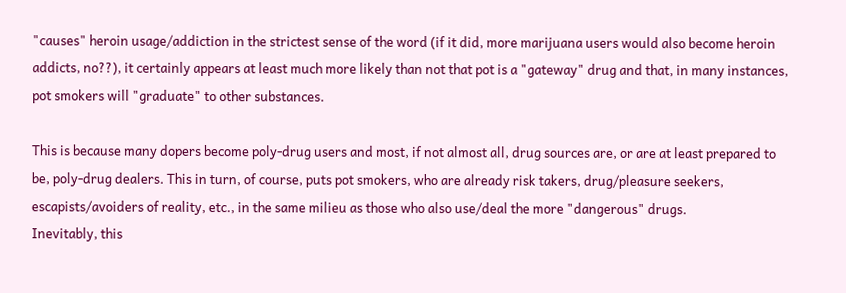"causes" heroin usage/addiction in the strictest sense of the word (if it did, more marijuana users would also become heroin addicts, no??), it certainly appears at least much more likely than not that pot is a "gateway" drug and that, in many instances, pot smokers will "graduate" to other substances.

This is because many dopers become poly-drug users and most, if not almost all, drug sources are, or are at least prepared to be, poly-drug dealers. This in turn, of course, puts pot smokers, who are already risk takers, drug/pleasure seekers, escapists/avoiders of reality, etc., in the same milieu as those who also use/deal the more "dangerous" drugs.
Inevitably, this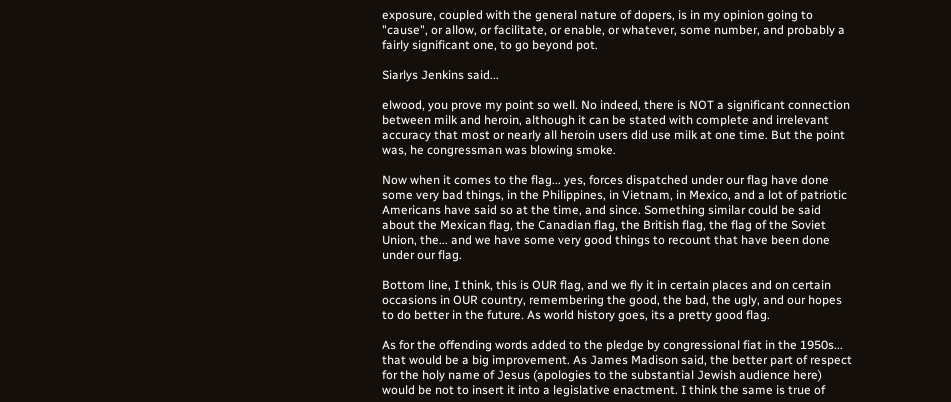exposure, coupled with the general nature of dopers, is in my opinion going to "cause", or allow, or facilitate, or enable, or whatever, some number, and probably a fairly significant one, to go beyond pot.

Siarlys Jenkins said...

elwood, you prove my point so well. No indeed, there is NOT a significant connection between milk and heroin, although it can be stated with complete and irrelevant accuracy that most or nearly all heroin users did use milk at one time. But the point was, he congressman was blowing smoke.

Now when it comes to the flag... yes, forces dispatched under our flag have done some very bad things, in the Philippines, in Vietnam, in Mexico, and a lot of patriotic Americans have said so at the time, and since. Something similar could be said about the Mexican flag, the Canadian flag, the British flag, the flag of the Soviet Union, the... and we have some very good things to recount that have been done under our flag.

Bottom line, I think, this is OUR flag, and we fly it in certain places and on certain occasions in OUR country, remembering the good, the bad, the ugly, and our hopes to do better in the future. As world history goes, its a pretty good flag.

As for the offending words added to the pledge by congressional fiat in the 1950s... that would be a big improvement. As James Madison said, the better part of respect for the holy name of Jesus (apologies to the substantial Jewish audience here) would be not to insert it into a legislative enactment. I think the same is true of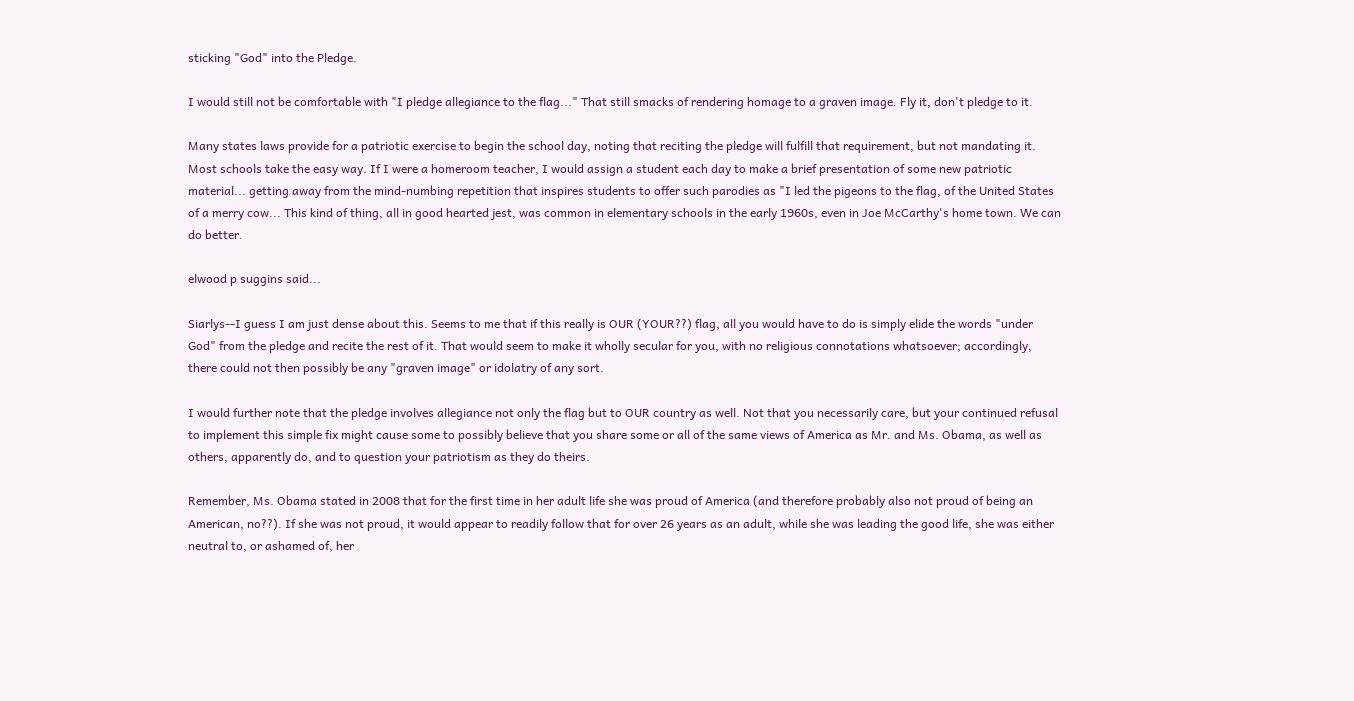sticking "God" into the Pledge.

I would still not be comfortable with "I pledge allegiance to the flag..." That still smacks of rendering homage to a graven image. Fly it, don't pledge to it.

Many states laws provide for a patriotic exercise to begin the school day, noting that reciting the pledge will fulfill that requirement, but not mandating it. Most schools take the easy way. If I were a homeroom teacher, I would assign a student each day to make a brief presentation of some new patriotic material... getting away from the mind-numbing repetition that inspires students to offer such parodies as "I led the pigeons to the flag, of the United States of a merry cow... This kind of thing, all in good hearted jest, was common in elementary schools in the early 1960s, even in Joe McCarthy's home town. We can do better.

elwood p suggins said...

Siarlys--I guess I am just dense about this. Seems to me that if this really is OUR (YOUR??) flag, all you would have to do is simply elide the words "under God" from the pledge and recite the rest of it. That would seem to make it wholly secular for you, with no religious connotations whatsoever; accordingly, there could not then possibly be any "graven image" or idolatry of any sort.

I would further note that the pledge involves allegiance not only the flag but to OUR country as well. Not that you necessarily care, but your continued refusal to implement this simple fix might cause some to possibly believe that you share some or all of the same views of America as Mr. and Ms. Obama, as well as others, apparently do, and to question your patriotism as they do theirs.

Remember, Ms. Obama stated in 2008 that for the first time in her adult life she was proud of America (and therefore probably also not proud of being an American, no??). If she was not proud, it would appear to readily follow that for over 26 years as an adult, while she was leading the good life, she was either neutral to, or ashamed of, her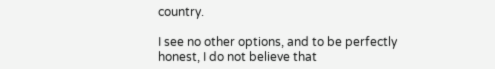country.

I see no other options, and to be perfectly honest, I do not believe that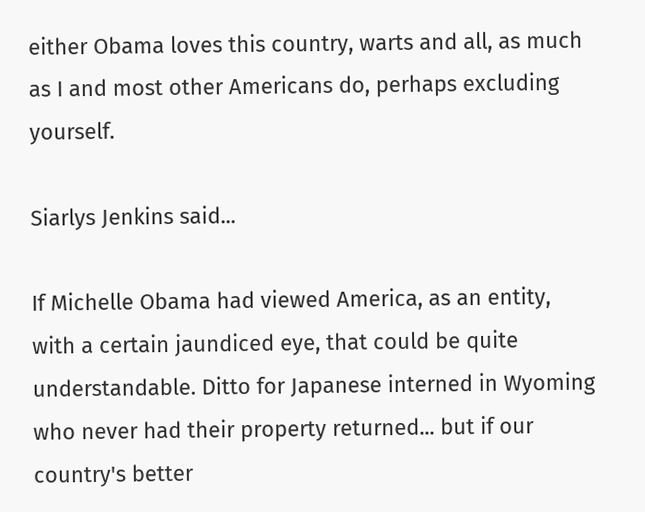either Obama loves this country, warts and all, as much as I and most other Americans do, perhaps excluding yourself.

Siarlys Jenkins said...

If Michelle Obama had viewed America, as an entity, with a certain jaundiced eye, that could be quite understandable. Ditto for Japanese interned in Wyoming who never had their property returned... but if our country's better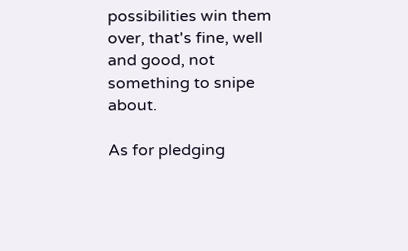possibilities win them over, that's fine, well and good, not something to snipe about.

As for pledging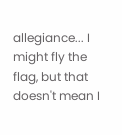allegiance... I might fly the flag, but that doesn't mean I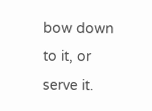bow down to it, or serve it.